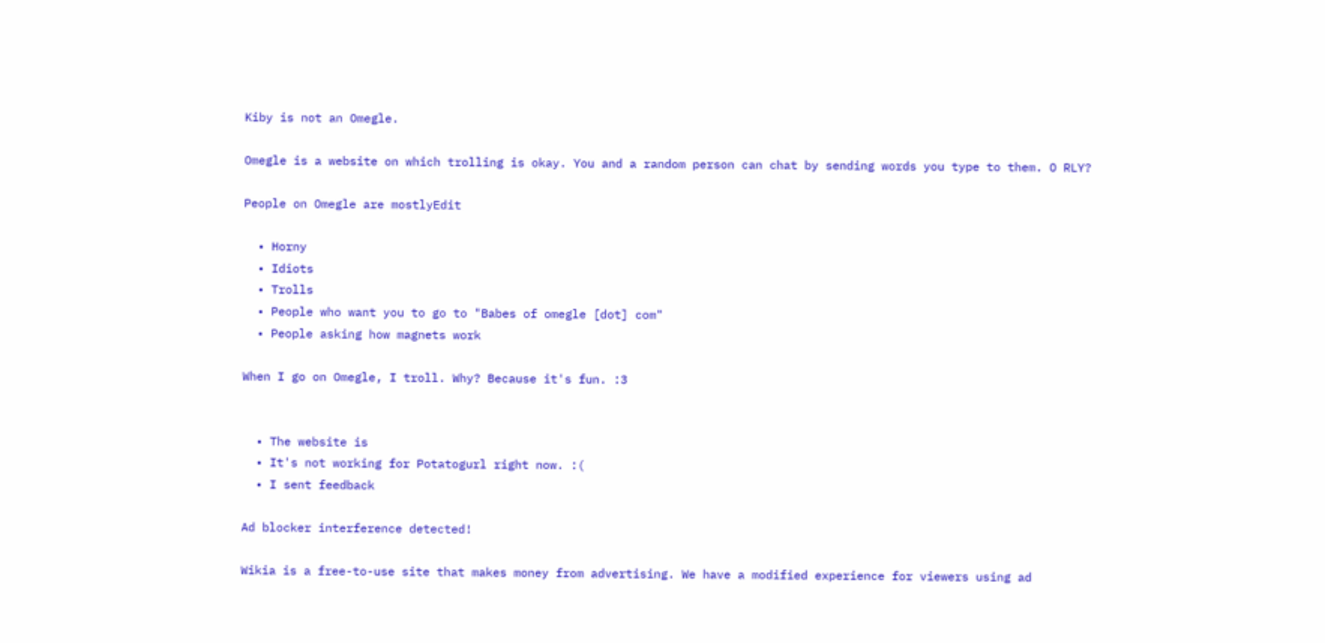Kiby is not an Omegle.

Omegle is a website on which trolling is okay. You and a random person can chat by sending words you type to them. O RLY?

People on Omegle are mostlyEdit

  • Horny
  • Idiots
  • Trolls
  • People who want you to go to "Babes of omegle [dot] com"
  • People asking how magnets work

When I go on Omegle, I troll. Why? Because it's fun. :3


  • The website is
  • It's not working for Potatogurl right now. :(
  • I sent feedback

Ad blocker interference detected!

Wikia is a free-to-use site that makes money from advertising. We have a modified experience for viewers using ad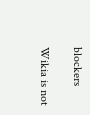blockers

Wikia is not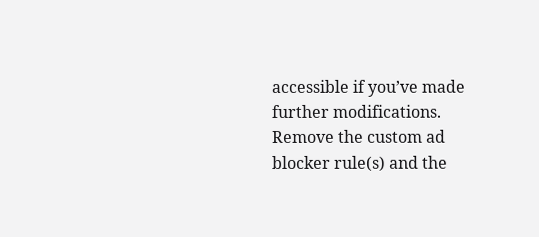accessible if you’ve made further modifications. Remove the custom ad blocker rule(s) and the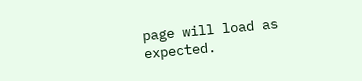page will load as expected.